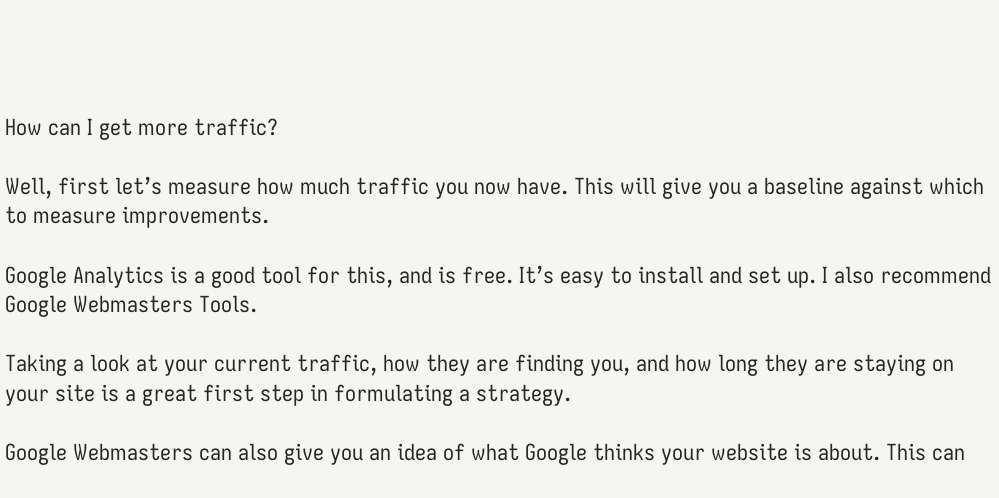How can I get more traffic?

Well, first let’s measure how much traffic you now have. This will give you a baseline against which to measure improvements.

Google Analytics is a good tool for this, and is free. It’s easy to install and set up. I also recommend Google Webmasters Tools.

Taking a look at your current traffic, how they are finding you, and how long they are staying on your site is a great first step in formulating a strategy.

Google Webmasters can also give you an idea of what Google thinks your website is about. This can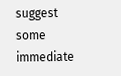suggest some immediate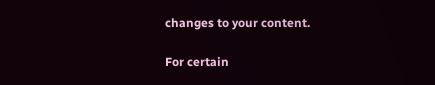changes to your content.

For certain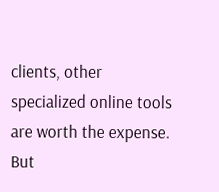clients, other specialized online tools are worth the expense. But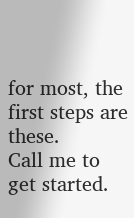for most, the first steps are these.
Call me to get started.